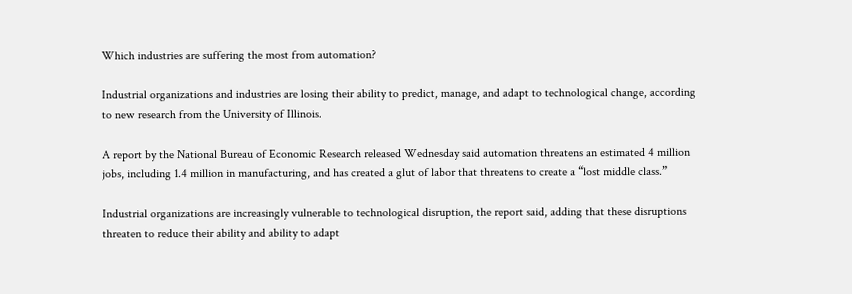Which industries are suffering the most from automation?

Industrial organizations and industries are losing their ability to predict, manage, and adapt to technological change, according to new research from the University of Illinois.

A report by the National Bureau of Economic Research released Wednesday said automation threatens an estimated 4 million jobs, including 1.4 million in manufacturing, and has created a glut of labor that threatens to create a “lost middle class.”

Industrial organizations are increasingly vulnerable to technological disruption, the report said, adding that these disruptions threaten to reduce their ability and ability to adapt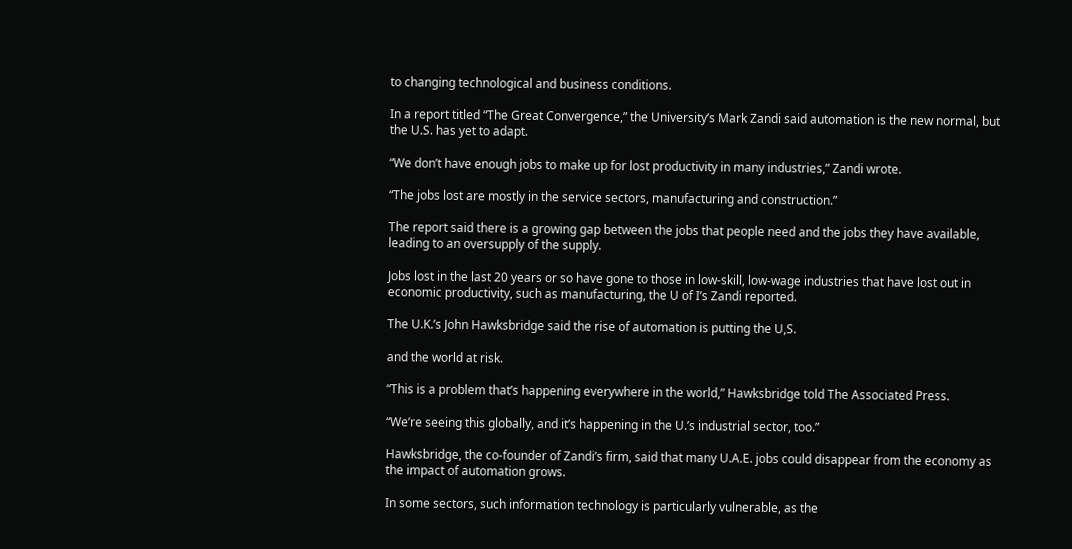to changing technological and business conditions.

In a report titled “The Great Convergence,” the University’s Mark Zandi said automation is the new normal, but the U.S. has yet to adapt.

“We don’t have enough jobs to make up for lost productivity in many industries,” Zandi wrote.

“The jobs lost are mostly in the service sectors, manufacturing and construction.”

The report said there is a growing gap between the jobs that people need and the jobs they have available, leading to an oversupply of the supply.

Jobs lost in the last 20 years or so have gone to those in low-skill, low-wage industries that have lost out in economic productivity, such as manufacturing, the U of I’s Zandi reported.

The U.K.’s John Hawksbridge said the rise of automation is putting the U,S.

and the world at risk.

“This is a problem that’s happening everywhere in the world,” Hawksbridge told The Associated Press.

“We’re seeing this globally, and it’s happening in the U.’s industrial sector, too.”

Hawksbridge, the co-founder of Zandi’s firm, said that many U.A.E. jobs could disappear from the economy as the impact of automation grows.

In some sectors, such information technology is particularly vulnerable, as the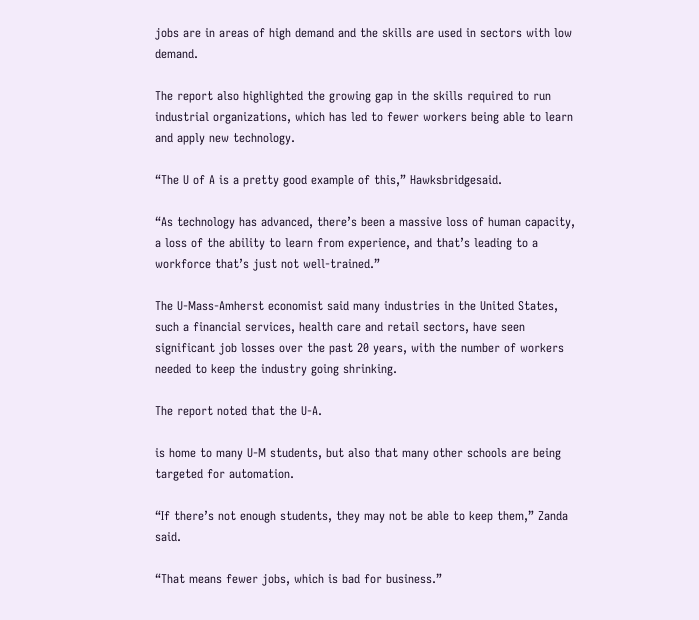jobs are in areas of high demand and the skills are used in sectors with low demand.

The report also highlighted the growing gap in the skills required to run industrial organizations, which has led to fewer workers being able to learn and apply new technology.

“The U of A is a pretty good example of this,” Hawksbridgesaid.

“As technology has advanced, there’s been a massive loss of human capacity, a loss of the ability to learn from experience, and that’s leading to a workforce that’s just not well-trained.”

The U-Mass-Amherst economist said many industries in the United States, such a financial services, health care and retail sectors, have seen significant job losses over the past 20 years, with the number of workers needed to keep the industry going shrinking.

The report noted that the U-A.

is home to many U-M students, but also that many other schools are being targeted for automation.

“If there’s not enough students, they may not be able to keep them,” Zanda said.

“That means fewer jobs, which is bad for business.”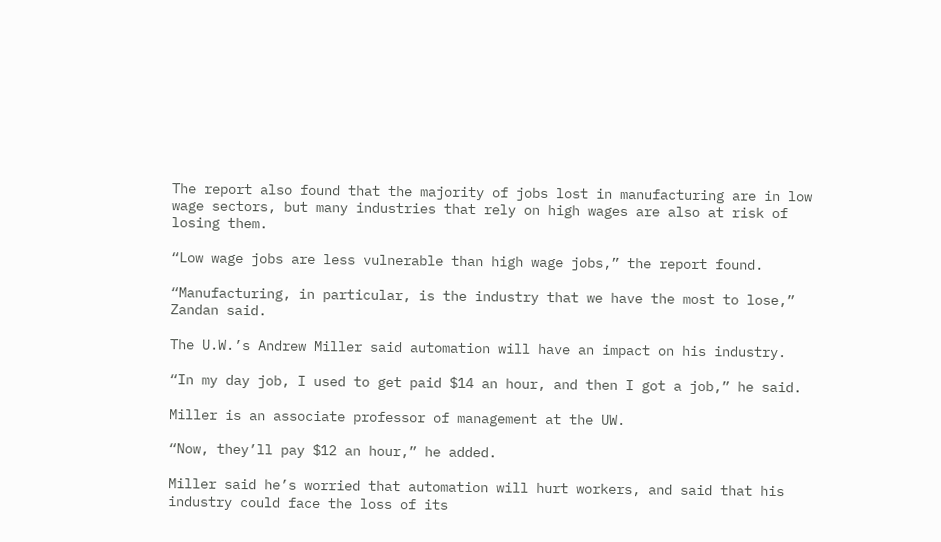The report also found that the majority of jobs lost in manufacturing are in low wage sectors, but many industries that rely on high wages are also at risk of losing them.

“Low wage jobs are less vulnerable than high wage jobs,” the report found.

“Manufacturing, in particular, is the industry that we have the most to lose,” Zandan said.

The U.W.’s Andrew Miller said automation will have an impact on his industry.

“In my day job, I used to get paid $14 an hour, and then I got a job,” he said.

Miller is an associate professor of management at the UW.

“Now, they’ll pay $12 an hour,” he added.

Miller said he’s worried that automation will hurt workers, and said that his industry could face the loss of its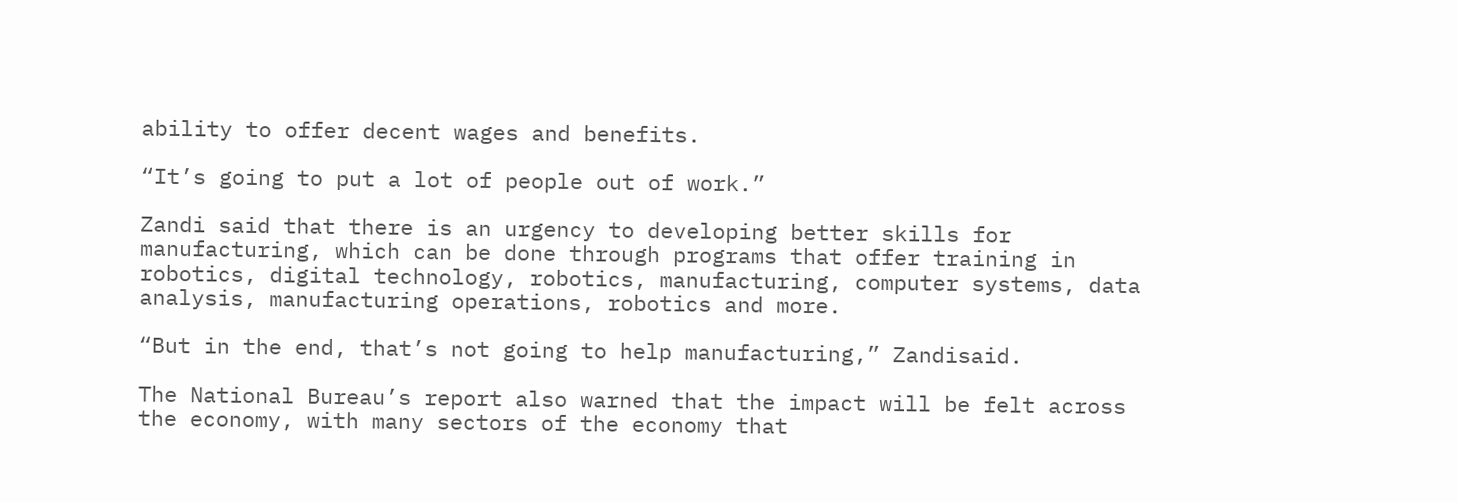ability to offer decent wages and benefits.

“It’s going to put a lot of people out of work.”

Zandi said that there is an urgency to developing better skills for manufacturing, which can be done through programs that offer training in robotics, digital technology, robotics, manufacturing, computer systems, data analysis, manufacturing operations, robotics and more.

“But in the end, that’s not going to help manufacturing,” Zandisaid.

The National Bureau’s report also warned that the impact will be felt across the economy, with many sectors of the economy that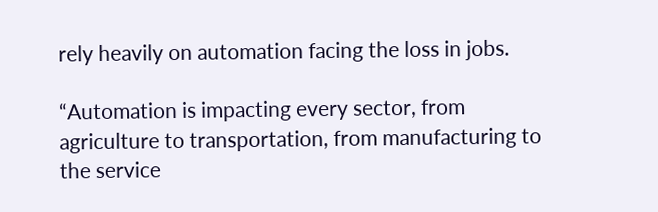rely heavily on automation facing the loss in jobs.

“Automation is impacting every sector, from agriculture to transportation, from manufacturing to the service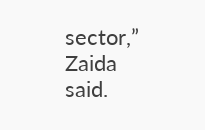sector,” Zaida said.